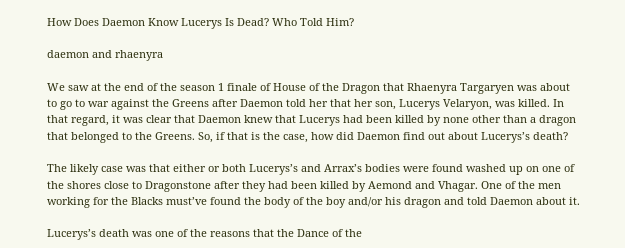How Does Daemon Know Lucerys Is Dead? Who Told Him?

daemon and rhaenyra

We saw at the end of the season 1 finale of House of the Dragon that Rhaenyra Targaryen was about to go to war against the Greens after Daemon told her that her son, Lucerys Velaryon, was killed. In that regard, it was clear that Daemon knew that Lucerys had been killed by none other than a dragon that belonged to the Greens. So, if that is the case, how did Daemon find out about Lucerys’s death?

The likely case was that either or both Lucerys’s and Arrax’s bodies were found washed up on one of the shores close to Dragonstone after they had been killed by Aemond and Vhagar. One of the men working for the Blacks must’ve found the body of the boy and/or his dragon and told Daemon about it.

Lucerys’s death was one of the reasons that the Dance of the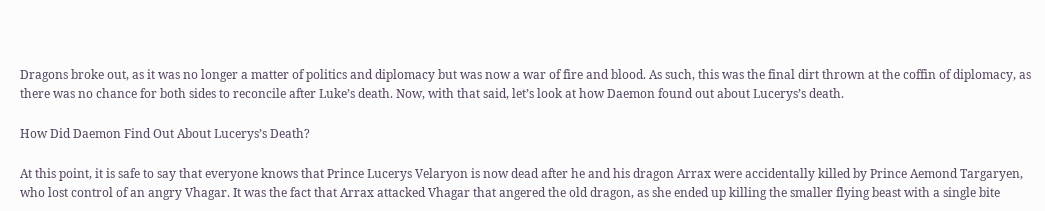Dragons broke out, as it was no longer a matter of politics and diplomacy but was now a war of fire and blood. As such, this was the final dirt thrown at the coffin of diplomacy, as there was no chance for both sides to reconcile after Luke’s death. Now, with that said, let’s look at how Daemon found out about Lucerys’s death.

How Did Daemon Find Out About Lucerys’s Death?

At this point, it is safe to say that everyone knows that Prince Lucerys Velaryon is now dead after he and his dragon Arrax were accidentally killed by Prince Aemond Targaryen, who lost control of an angry Vhagar. It was the fact that Arrax attacked Vhagar that angered the old dragon, as she ended up killing the smaller flying beast with a single bite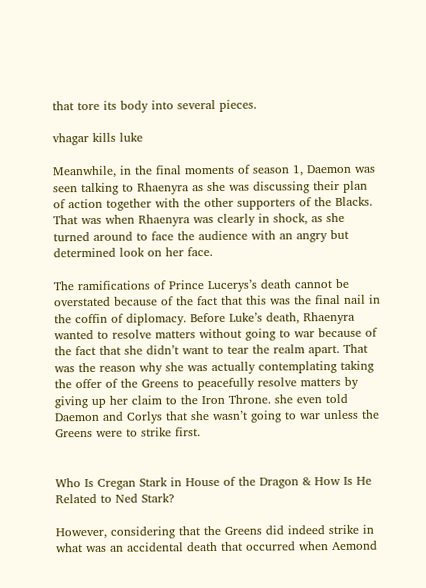that tore its body into several pieces.

vhagar kills luke

Meanwhile, in the final moments of season 1, Daemon was seen talking to Rhaenyra as she was discussing their plan of action together with the other supporters of the Blacks. That was when Rhaenyra was clearly in shock, as she turned around to face the audience with an angry but determined look on her face.

The ramifications of Prince Lucerys’s death cannot be overstated because of the fact that this was the final nail in the coffin of diplomacy. Before Luke’s death, Rhaenyra wanted to resolve matters without going to war because of the fact that she didn’t want to tear the realm apart. That was the reason why she was actually contemplating taking the offer of the Greens to peacefully resolve matters by giving up her claim to the Iron Throne. she even told Daemon and Corlys that she wasn’t going to war unless the Greens were to strike first.


Who Is Cregan Stark in House of the Dragon & How Is He Related to Ned Stark?

However, considering that the Greens did indeed strike in what was an accidental death that occurred when Aemond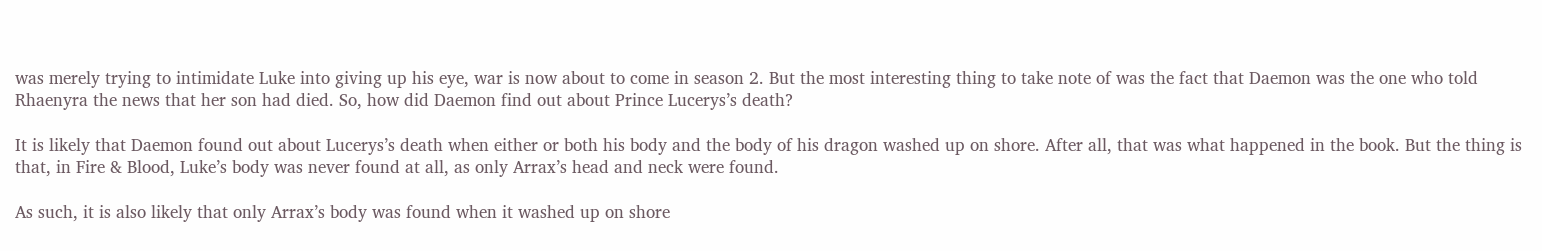was merely trying to intimidate Luke into giving up his eye, war is now about to come in season 2. But the most interesting thing to take note of was the fact that Daemon was the one who told Rhaenyra the news that her son had died. So, how did Daemon find out about Prince Lucerys’s death?

It is likely that Daemon found out about Lucerys’s death when either or both his body and the body of his dragon washed up on shore. After all, that was what happened in the book. But the thing is that, in Fire & Blood, Luke’s body was never found at all, as only Arrax’s head and neck were found.

As such, it is also likely that only Arrax’s body was found when it washed up on shore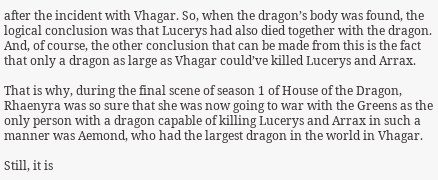after the incident with Vhagar. So, when the dragon’s body was found, the logical conclusion was that Lucerys had also died together with the dragon. And, of course, the other conclusion that can be made from this is the fact that only a dragon as large as Vhagar could’ve killed Lucerys and Arrax.

That is why, during the final scene of season 1 of House of the Dragon, Rhaenyra was so sure that she was now going to war with the Greens as the only person with a dragon capable of killing Lucerys and Arrax in such a manner was Aemond, who had the largest dragon in the world in Vhagar.

Still, it is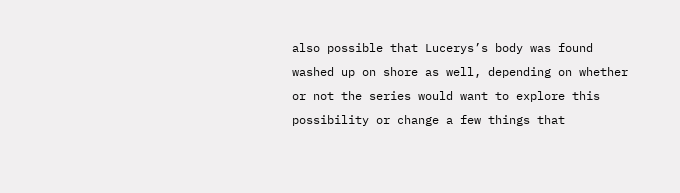also possible that Lucerys’s body was found washed up on shore as well, depending on whether or not the series would want to explore this possibility or change a few things that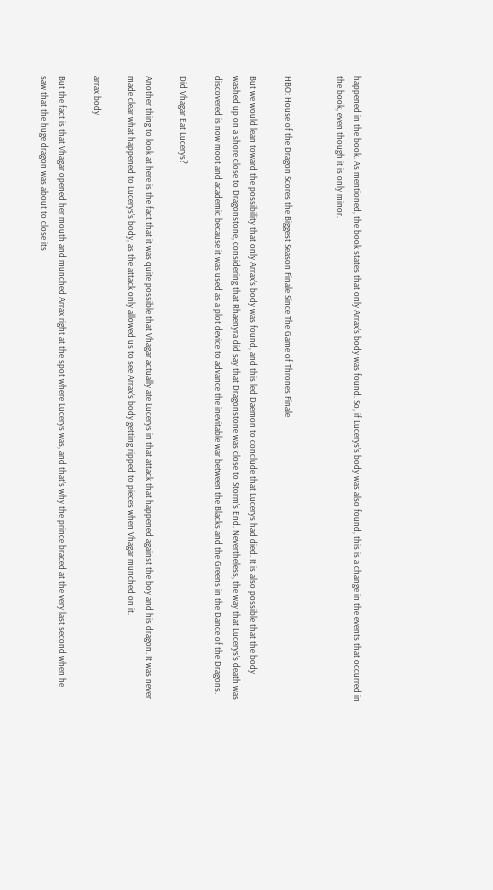happened in the book. As mentioned, the book states that only Arrax’s body was found. So, if Lucerys’s body was also found, this is a change in the events that occurred in the book, even though it is only minor.


HBO: House of the Dragon Scores the Biggest Season Finale Since The Game of Thrones Finale

But we would lean toward the possibility that only Arrax’s body was found, and this led Daemon to conclude that Lucerys had died. It is also possible that the body washed up on a shore close to Dragonstone, considering that Rhaenyra did say that Dragonstone was close to Storm’s End. Nevertheless, the way that Lucerys’s death was discovered is now moot and academic because it was used as a plot device to advance the inevitable war between the Blacks and the Greens in the Dance of the Dragons.

Did Vhagar Eat Lucerys?

Another thing to look at here is the fact that it was quite possible that Vhagar actually ate Lucerys in that attack that happened against the boy and his dragon. It was never made clear what happened to Lucerys’s body, as the attack only allowed us to see Arrax’s body getting ripped to pieces when Vhagar munched on it.

arrax body

But the fact is that Vhagar opened her mouth and munched Arrax right at the spot where Lucerys was, and that’s why the prince braced at the very last second when he saw that the huge dragon was about to close its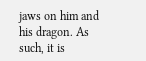jaws on him and his dragon. As such, it is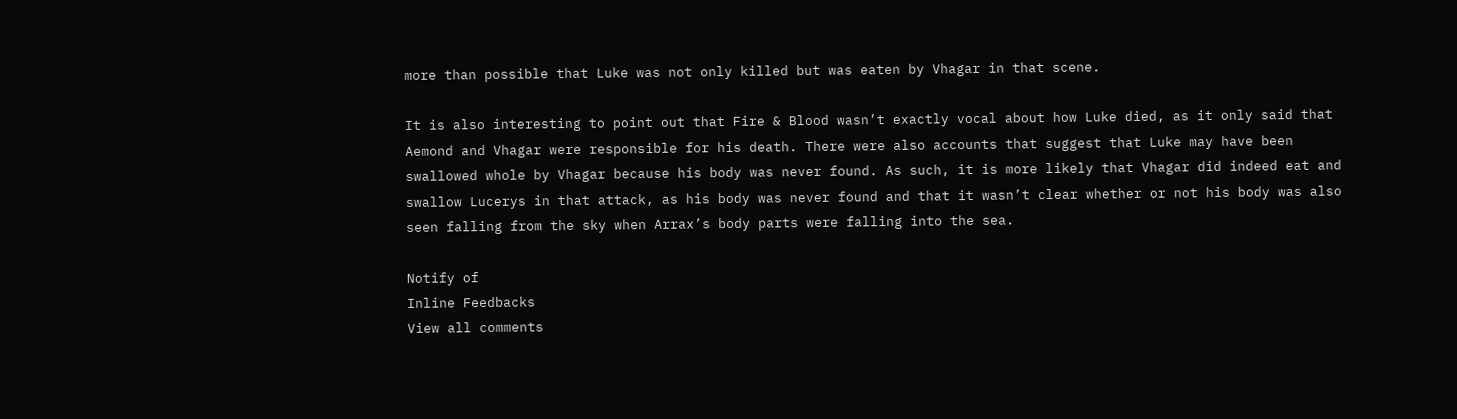more than possible that Luke was not only killed but was eaten by Vhagar in that scene.

It is also interesting to point out that Fire & Blood wasn’t exactly vocal about how Luke died, as it only said that Aemond and Vhagar were responsible for his death. There were also accounts that suggest that Luke may have been swallowed whole by Vhagar because his body was never found. As such, it is more likely that Vhagar did indeed eat and swallow Lucerys in that attack, as his body was never found and that it wasn’t clear whether or not his body was also seen falling from the sky when Arrax’s body parts were falling into the sea.

Notify of
Inline Feedbacks
View all comments